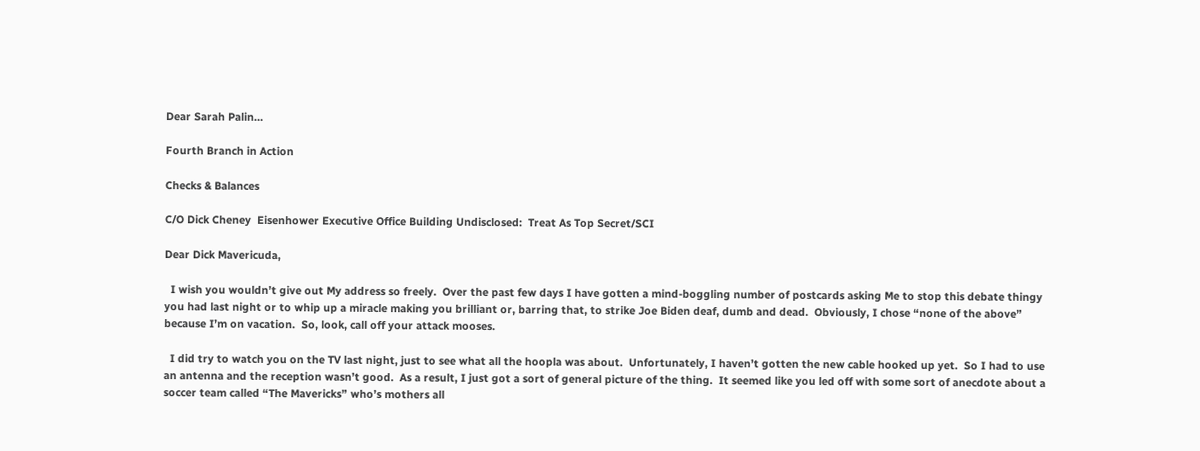Dear Sarah Palin…

Fourth Branch in Action

Checks & Balances

C/O Dick Cheney  Eisenhower Executive Office Building Undisclosed:  Treat As Top Secret/SCI

Dear Dick Mavericuda,

  I wish you wouldn’t give out My address so freely.  Over the past few days I have gotten a mind-boggling number of postcards asking Me to stop this debate thingy you had last night or to whip up a miracle making you brilliant or, barring that, to strike Joe Biden deaf, dumb and dead.  Obviously, I chose “none of the above” because I’m on vacation.  So, look, call off your attack mooses.

  I did try to watch you on the TV last night, just to see what all the hoopla was about.  Unfortunately, I haven’t gotten the new cable hooked up yet.  So I had to use an antenna and the reception wasn’t good.  As a result, I just got a sort of general picture of the thing.  It seemed like you led off with some sort of anecdote about a soccer team called “The Mavericks” who’s mothers all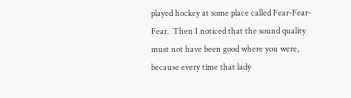played hockey at some place called Fear-Fear-Fear.  Then I noticed that the sound quality must not have been good where you were, because every time that lady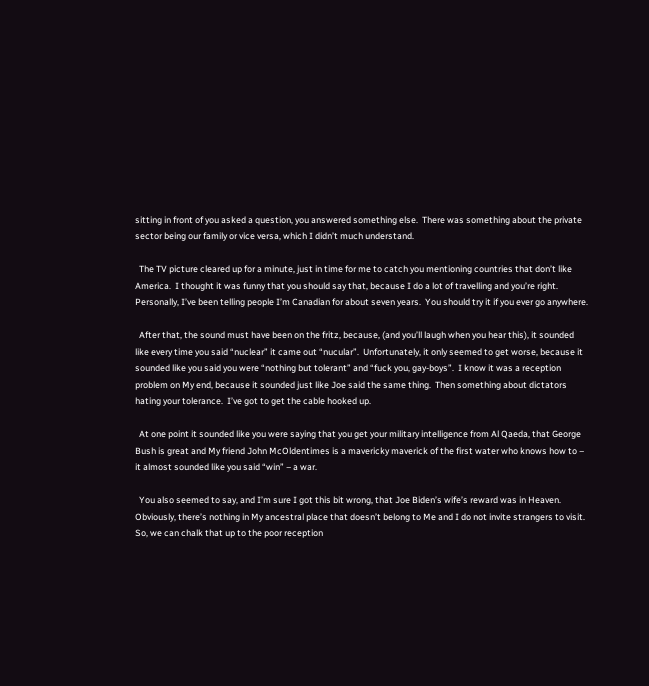sitting in front of you asked a question, you answered something else.  There was something about the private sector being our family or vice versa, which I didn’t much understand.

  The TV picture cleared up for a minute, just in time for me to catch you mentioning countries that don’t like America.  I thought it was funny that you should say that, because I do a lot of travelling and you’re right.  Personally, I’ve been telling people I’m Canadian for about seven years.  You should try it if you ever go anywhere.

  After that, the sound must have been on the fritz, because, (and you’ll laugh when you hear this), it sounded like every time you said “nuclear” it came out “nucular”.  Unfortunately, it only seemed to get worse, because it sounded like you said you were “nothing but tolerant” and “fuck you, gay-boys”.  I know it was a reception problem on My end, because it sounded just like Joe said the same thing.  Then something about dictators hating your tolerance.  I’ve got to get the cable hooked up.

  At one point it sounded like you were saying that you get your military intelligence from Al Qaeda, that George Bush is great and My friend John McOldentimes is a mavericky maverick of the first water who knows how to – it almost sounded like you said “win” – a war.

  You also seemed to say, and I’m sure I got this bit wrong, that Joe Biden’s wife’s reward was in Heaven.  Obviously, there’s nothing in My ancestral place that doesn’t belong to Me and I do not invite strangers to visit.  So, we can chalk that up to the poor reception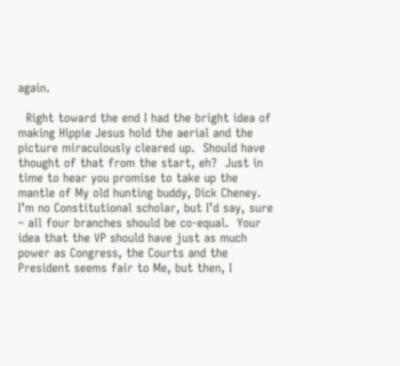again.

  Right toward the end I had the bright idea of making Hippie Jesus hold the aerial and the picture miraculously cleared up.  Should have thought of that from the start, eh?  Just in time to hear you promise to take up the mantle of My old hunting buddy, Dick Cheney.  I’m no Constitutional scholar, but I’d say, sure – all four branches should be co-equal.  Your idea that the VP should have just as much power as Congress, the Courts and the President seems fair to Me, but then, I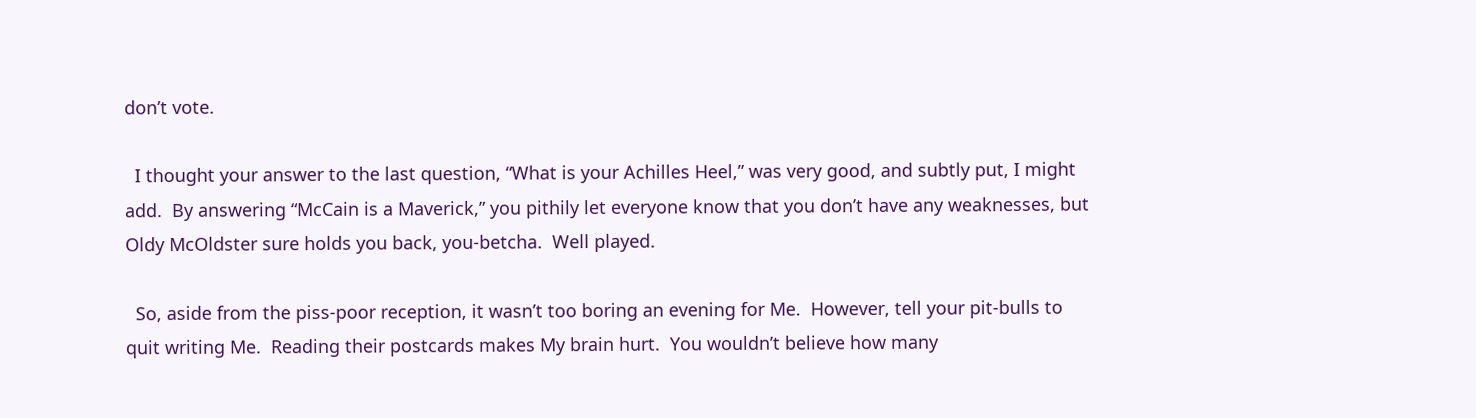don’t vote.

  I thought your answer to the last question, “What is your Achilles Heel,” was very good, and subtly put, I might add.  By answering “McCain is a Maverick,” you pithily let everyone know that you don’t have any weaknesses, but Oldy McOldster sure holds you back, you-betcha.  Well played.

  So, aside from the piss-poor reception, it wasn’t too boring an evening for Me.  However, tell your pit-bulls to quit writing Me.  Reading their postcards makes My brain hurt.  You wouldn’t believe how many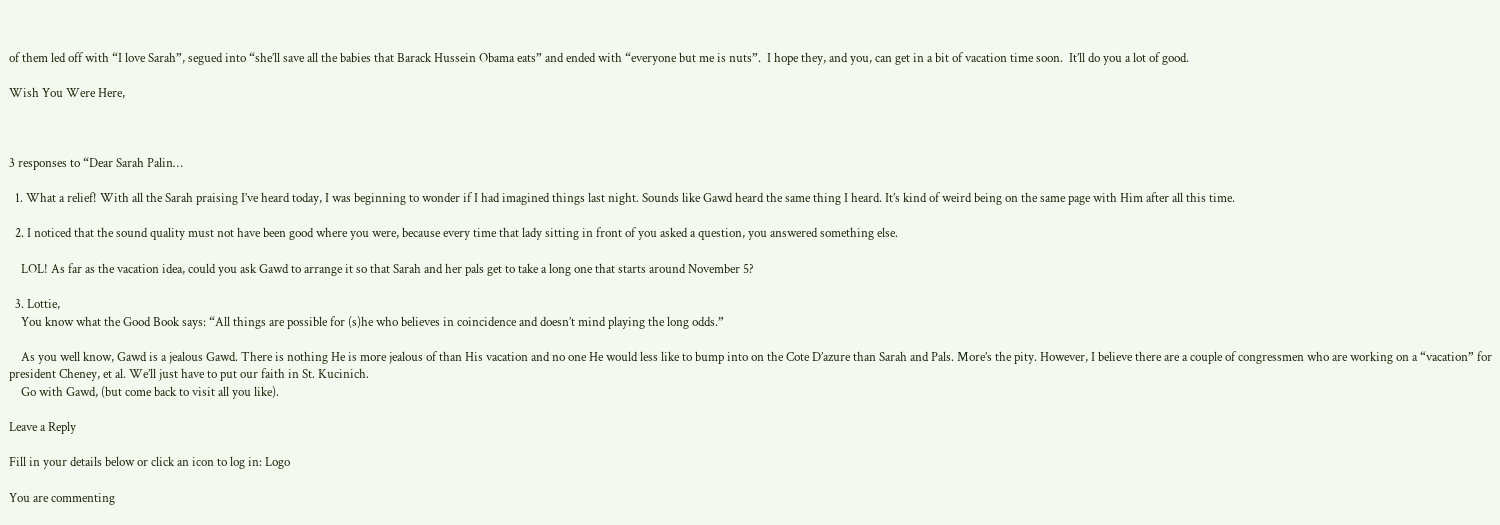of them led off with “I love Sarah”, segued into “she’ll save all the babies that Barack Hussein Obama eats” and ended with “everyone but me is nuts”.  I hope they, and you, can get in a bit of vacation time soon.  It’ll do you a lot of good.

Wish You Were Here,



3 responses to “Dear Sarah Palin…

  1. What a relief! With all the Sarah praising I’ve heard today, I was beginning to wonder if I had imagined things last night. Sounds like Gawd heard the same thing I heard. It’s kind of weird being on the same page with Him after all this time.

  2. I noticed that the sound quality must not have been good where you were, because every time that lady sitting in front of you asked a question, you answered something else.

    LOL! As far as the vacation idea, could you ask Gawd to arrange it so that Sarah and her pals get to take a long one that starts around November 5?

  3. Lottie,
    You know what the Good Book says: “All things are possible for (s)he who believes in coincidence and doesn’t mind playing the long odds.”

    As you well know, Gawd is a jealous Gawd. There is nothing He is more jealous of than His vacation and no one He would less like to bump into on the Cote D’azure than Sarah and Pals. More’s the pity. However, I believe there are a couple of congressmen who are working on a “vacation” for president Cheney, et al. We’ll just have to put our faith in St. Kucinich.
    Go with Gawd, (but come back to visit all you like).

Leave a Reply

Fill in your details below or click an icon to log in: Logo

You are commenting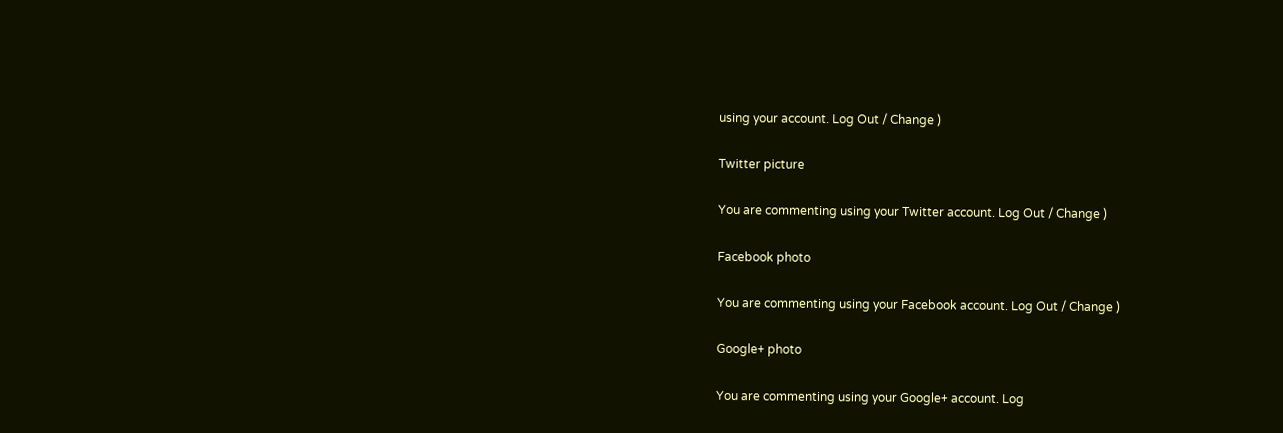using your account. Log Out / Change )

Twitter picture

You are commenting using your Twitter account. Log Out / Change )

Facebook photo

You are commenting using your Facebook account. Log Out / Change )

Google+ photo

You are commenting using your Google+ account. Log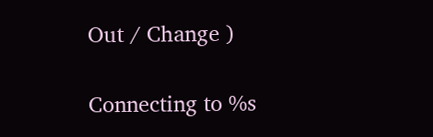Out / Change )

Connecting to %s